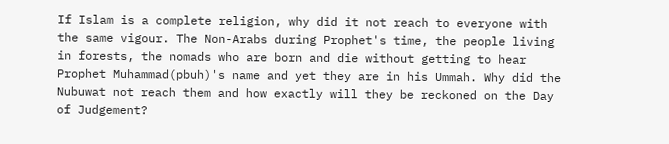If Islam is a complete religion, why did it not reach to everyone with the same vigour. The Non-Arabs during Prophet's time, the people living in forests, the nomads who are born and die without getting to hear Prophet Muhammad(pbuh)'s name and yet they are in his Ummah. Why did the Nubuwat not reach them and how exactly will they be reckoned on the Day of Judgement?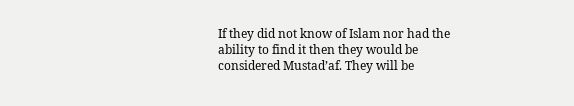If they did not know of Islam nor had the ability to find it then they would be considered Mustad’af. They will be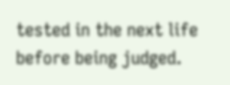tested in the next life before being judged.